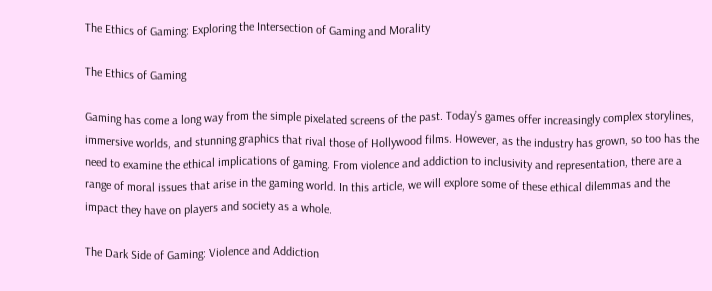The Ethics of Gaming: Exploring the Intersection of Gaming and Morality

The Ethics of Gaming

Gaming has come a long way from the simple pixelated screens of the past. Today’s games offer increasingly complex storylines, immersive worlds, and stunning graphics that rival those of Hollywood films. However, as the industry has grown, so too has the need to examine the ethical implications of gaming. From violence and addiction to inclusivity and representation, there are a range of moral issues that arise in the gaming world. In this article, we will explore some of these ethical dilemmas and the impact they have on players and society as a whole.

The Dark Side of Gaming: Violence and Addiction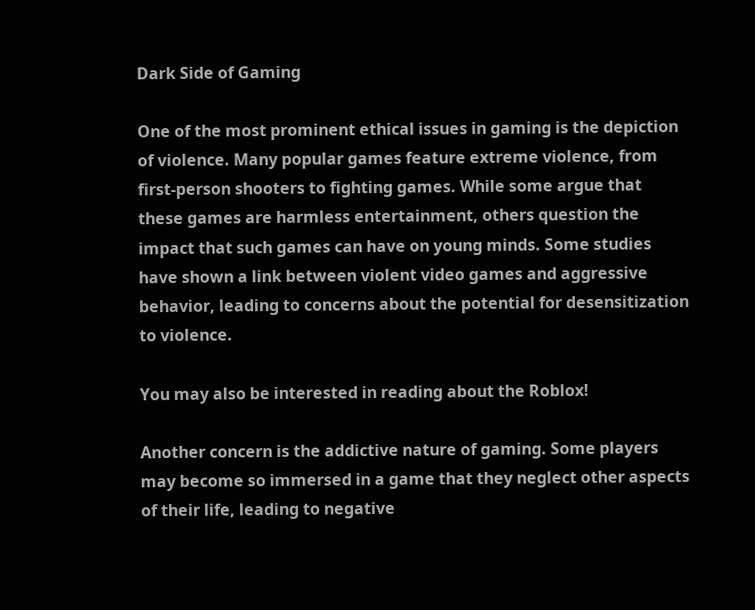Dark Side of Gaming

One of the most prominent ethical issues in gaming is the depiction of violence. Many popular games feature extreme violence, from first-person shooters to fighting games. While some argue that these games are harmless entertainment, others question the impact that such games can have on young minds. Some studies have shown a link between violent video games and aggressive behavior, leading to concerns about the potential for desensitization to violence.

You may also be interested in reading about the Roblox!

Another concern is the addictive nature of gaming. Some players may become so immersed in a game that they neglect other aspects of their life, leading to negative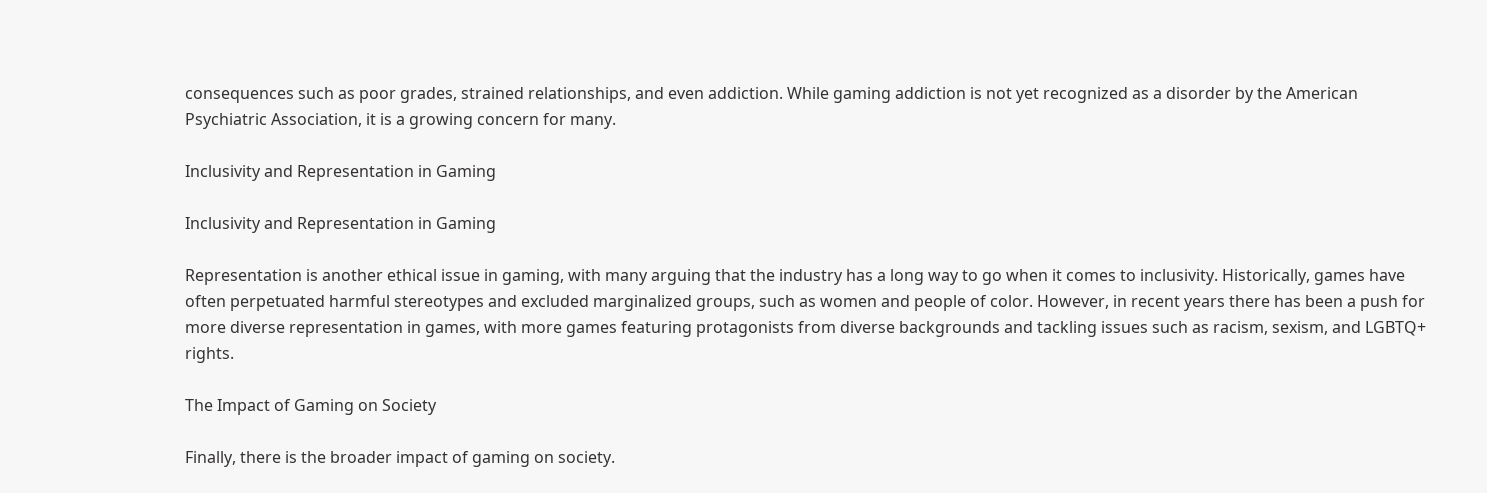consequences such as poor grades, strained relationships, and even addiction. While gaming addiction is not yet recognized as a disorder by the American Psychiatric Association, it is a growing concern for many.

Inclusivity and Representation in Gaming

Inclusivity and Representation in Gaming

Representation is another ethical issue in gaming, with many arguing that the industry has a long way to go when it comes to inclusivity. Historically, games have often perpetuated harmful stereotypes and excluded marginalized groups, such as women and people of color. However, in recent years there has been a push for more diverse representation in games, with more games featuring protagonists from diverse backgrounds and tackling issues such as racism, sexism, and LGBTQ+ rights.

The Impact of Gaming on Society

Finally, there is the broader impact of gaming on society.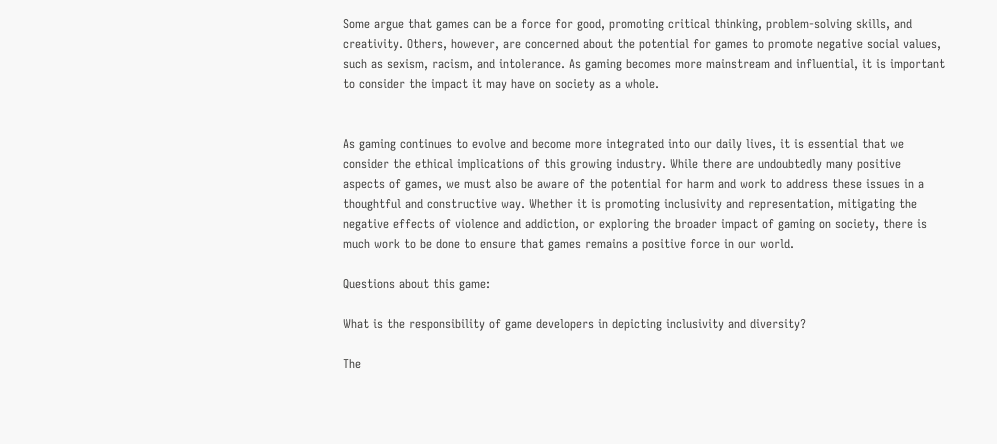Some argue that games can be a force for good, promoting critical thinking, problem-solving skills, and creativity. Others, however, are concerned about the potential for games to promote negative social values, such as sexism, racism, and intolerance. As gaming becomes more mainstream and influential, it is important to consider the impact it may have on society as a whole.


As gaming continues to evolve and become more integrated into our daily lives, it is essential that we consider the ethical implications of this growing industry. While there are undoubtedly many positive aspects of games, we must also be aware of the potential for harm and work to address these issues in a thoughtful and constructive way. Whether it is promoting inclusivity and representation, mitigating the negative effects of violence and addiction, or exploring the broader impact of gaming on society, there is much work to be done to ensure that games remains a positive force in our world.

Questions about this game:

What is the responsibility of game developers in depicting inclusivity and diversity?

The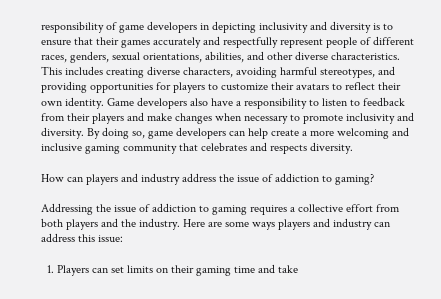responsibility of game developers in depicting inclusivity and diversity is to ensure that their games accurately and respectfully represent people of different races, genders, sexual orientations, abilities, and other diverse characteristics. This includes creating diverse characters, avoiding harmful stereotypes, and providing opportunities for players to customize their avatars to reflect their own identity. Game developers also have a responsibility to listen to feedback from their players and make changes when necessary to promote inclusivity and diversity. By doing so, game developers can help create a more welcoming and inclusive gaming community that celebrates and respects diversity.

How can players and industry address the issue of addiction to gaming?

Addressing the issue of addiction to gaming requires a collective effort from both players and the industry. Here are some ways players and industry can address this issue:

  1. Players can set limits on their gaming time and take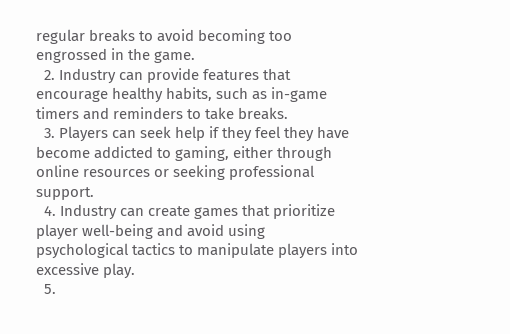regular breaks to avoid becoming too engrossed in the game.
  2. Industry can provide features that encourage healthy habits, such as in-game timers and reminders to take breaks.
  3. Players can seek help if they feel they have become addicted to gaming, either through online resources or seeking professional support.
  4. Industry can create games that prioritize player well-being and avoid using psychological tactics to manipulate players into excessive play.
  5.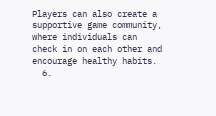Players can also create a supportive game community, where individuals can check in on each other and encourage healthy habits.
  6.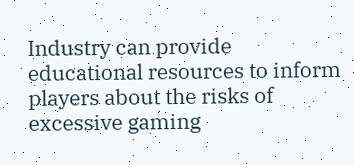Industry can provide educational resources to inform players about the risks of excessive gaming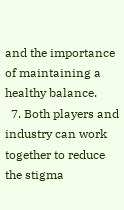and the importance of maintaining a healthy balance.
  7. Both players and industry can work together to reduce the stigma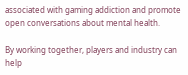associated with gaming addiction and promote open conversations about mental health.

By working together, players and industry can help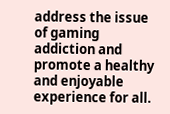address the issue of gaming addiction and promote a healthy and enjoyable experience for all.